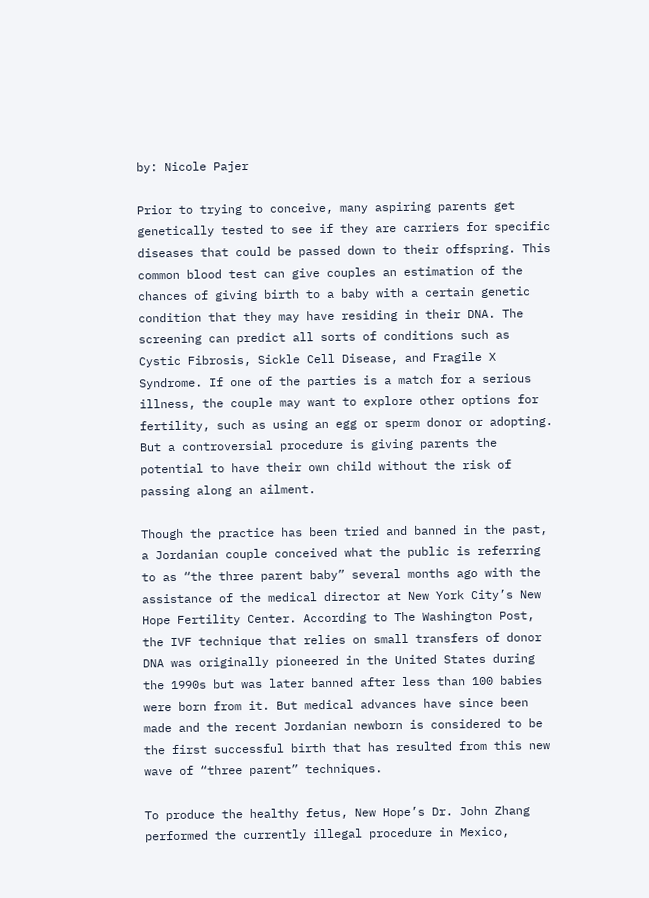by: Nicole Pajer

Prior to trying to conceive, many aspiring parents get genetically tested to see if they are carriers for specific diseases that could be passed down to their offspring. This common blood test can give couples an estimation of the chances of giving birth to a baby with a certain genetic condition that they may have residing in their DNA. The screening can predict all sorts of conditions such as Cystic Fibrosis, Sickle Cell Disease, and Fragile X Syndrome. If one of the parties is a match for a serious illness, the couple may want to explore other options for fertility, such as using an egg or sperm donor or adopting. But a controversial procedure is giving parents the potential to have their own child without the risk of passing along an ailment.

Though the practice has been tried and banned in the past, a Jordanian couple conceived what the public is referring to as “the three parent baby” several months ago with the assistance of the medical director at New York City’s New Hope Fertility Center. According to The Washington Post, the IVF technique that relies on small transfers of donor DNA was originally pioneered in the United States during the 1990s but was later banned after less than 100 babies were born from it. But medical advances have since been made and the recent Jordanian newborn is considered to be the first successful birth that has resulted from this new wave of “three parent” techniques.

To produce the healthy fetus, New Hope’s Dr. John Zhang performed the currently illegal procedure in Mexico,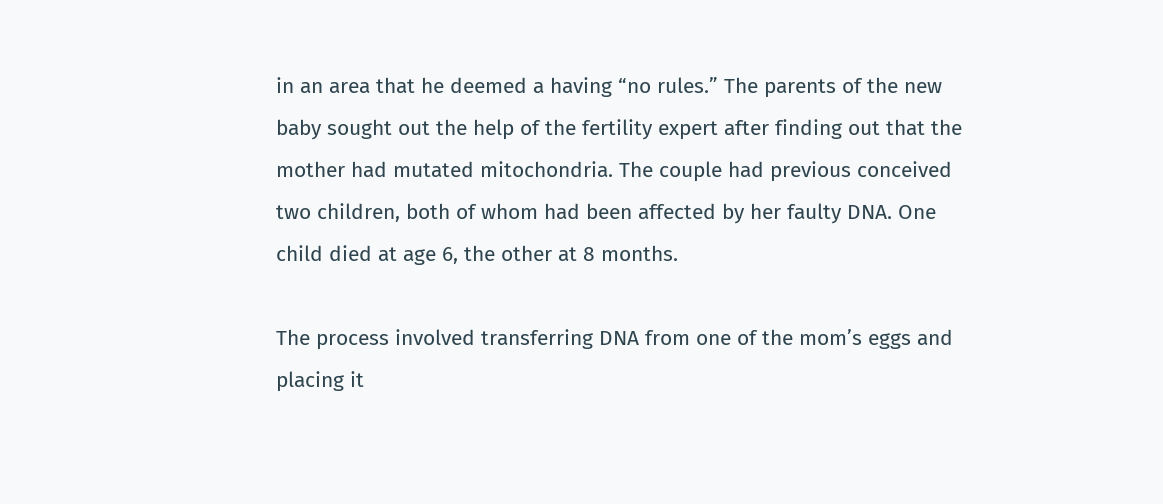in an area that he deemed a having “no rules.” The parents of the new baby sought out the help of the fertility expert after finding out that the mother had mutated mitochondria. The couple had previous conceived two children, both of whom had been affected by her faulty DNA. One child died at age 6, the other at 8 months.

The process involved transferring DNA from one of the mom’s eggs and placing it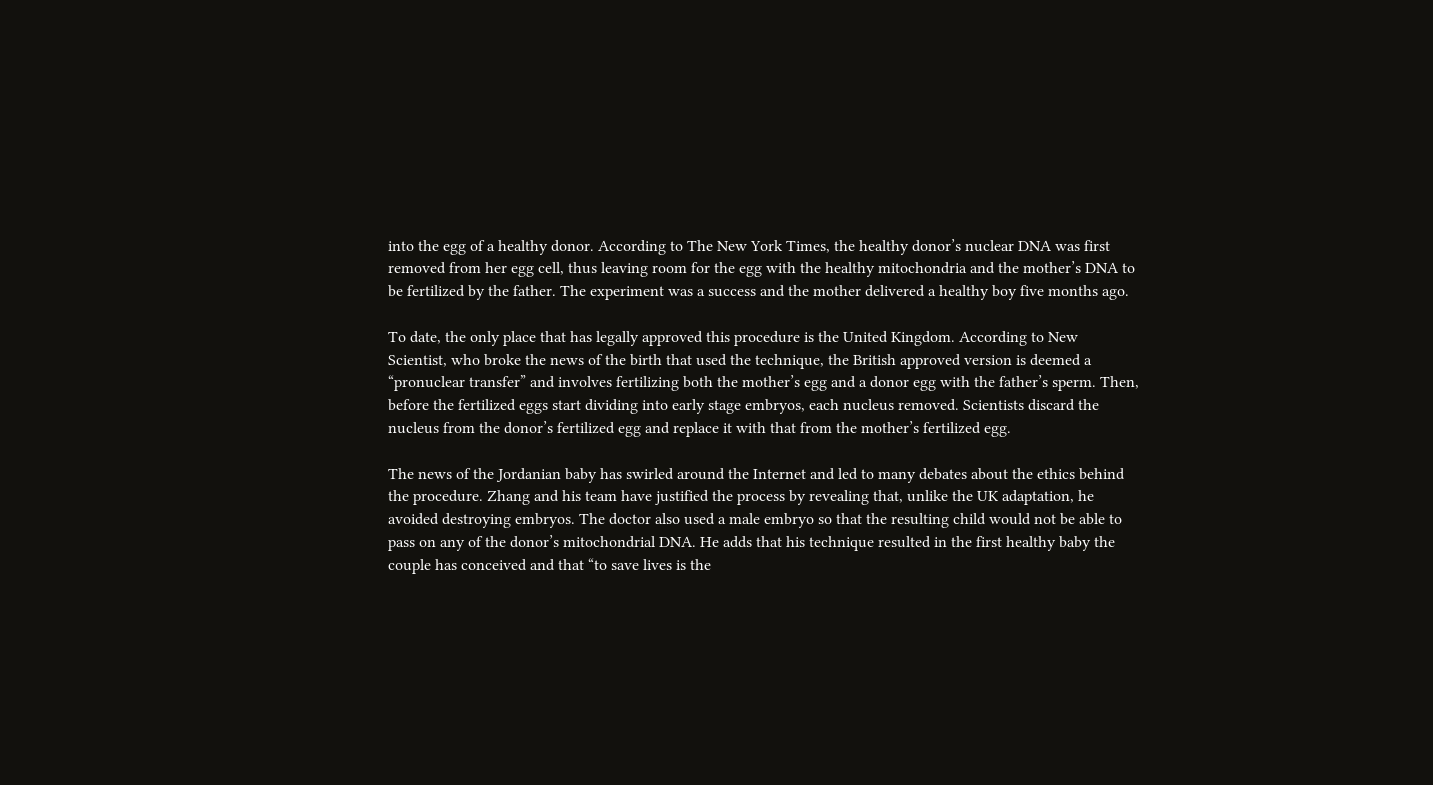into the egg of a healthy donor. According to The New York Times, the healthy donor’s nuclear DNA was first removed from her egg cell, thus leaving room for the egg with the healthy mitochondria and the mother’s DNA to be fertilized by the father. The experiment was a success and the mother delivered a healthy boy five months ago.

To date, the only place that has legally approved this procedure is the United Kingdom. According to New Scientist, who broke the news of the birth that used the technique, the British approved version is deemed a “pronuclear transfer” and involves fertilizing both the mother’s egg and a donor egg with the father’s sperm. Then, before the fertilized eggs start dividing into early stage embryos, each nucleus removed. Scientists discard the nucleus from the donor’s fertilized egg and replace it with that from the mother’s fertilized egg.

The news of the Jordanian baby has swirled around the Internet and led to many debates about the ethics behind the procedure. Zhang and his team have justified the process by revealing that, unlike the UK adaptation, he avoided destroying embryos. The doctor also used a male embryo so that the resulting child would not be able to pass on any of the donor’s mitochondrial DNA. He adds that his technique resulted in the first healthy baby the couple has conceived and that “to save lives is the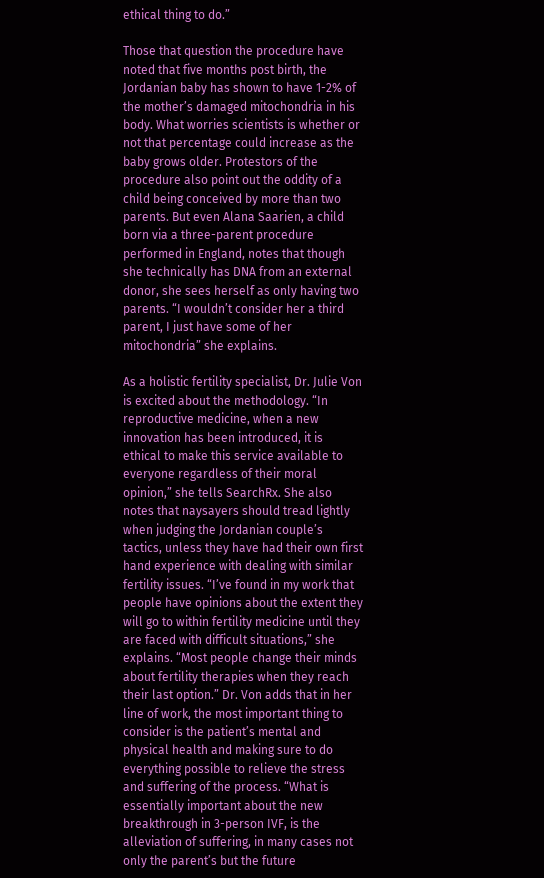ethical thing to do.”

Those that question the procedure have noted that five months post birth, the Jordanian baby has shown to have 1-2% of the mother’s damaged mitochondria in his body. What worries scientists is whether or not that percentage could increase as the baby grows older. Protestors of the procedure also point out the oddity of a child being conceived by more than two parents. But even Alana Saarien, a child born via a three-parent procedure performed in England, notes that though she technically has DNA from an external donor, she sees herself as only having two parents. “I wouldn’t consider her a third parent, I just have some of her mitochondria” she explains.

As a holistic fertility specialist, Dr. Julie Von is excited about the methodology. “In reproductive medicine, when a new innovation has been introduced, it is ethical to make this service available to everyone regardless of their moral opinion,” she tells SearchRx. She also notes that naysayers should tread lightly when judging the Jordanian couple’s tactics, unless they have had their own first hand experience with dealing with similar fertility issues. “I’ve found in my work that people have opinions about the extent they will go to within fertility medicine until they are faced with difficult situations,” she explains. “Most people change their minds about fertility therapies when they reach their last option.” Dr. Von adds that in her line of work, the most important thing to consider is the patient’s mental and physical health and making sure to do everything possible to relieve the stress and suffering of the process. “What is essentially important about the new breakthrough in 3-person IVF, is the alleviation of suffering, in many cases not only the parent’s but the future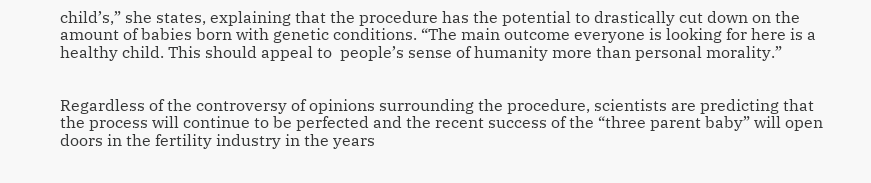child’s,” she states, explaining that the procedure has the potential to drastically cut down on the amount of babies born with genetic conditions. “The main outcome everyone is looking for here is a healthy child. This should appeal to  people’s sense of humanity more than personal morality.”


Regardless of the controversy of opinions surrounding the procedure, scientists are predicting that the process will continue to be perfected and the recent success of the “three parent baby” will open doors in the fertility industry in the years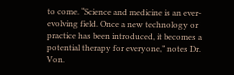to come. “Science and medicine is an ever-evolving field. Once a new technology or practice has been introduced, it becomes a potential therapy for everyone,” notes Dr. Von.